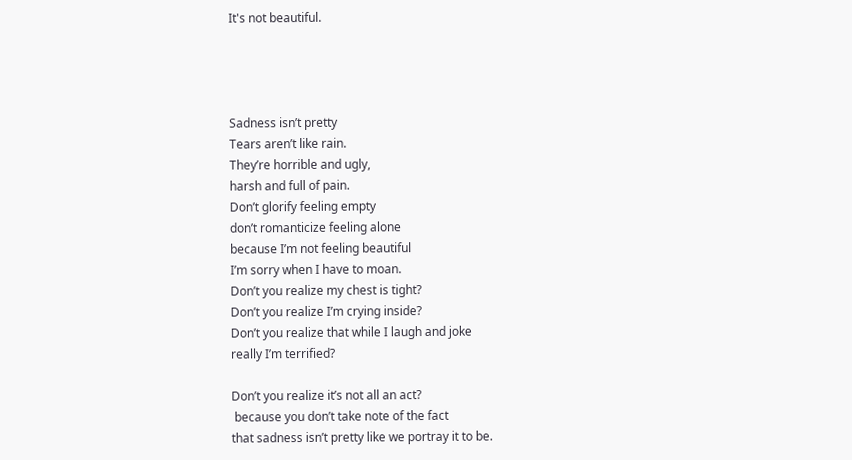It's not beautiful.




Sadness isn’t pretty
Tears aren’t like rain.
They’re horrible and ugly,
harsh and full of pain.
Don’t glorify feeling empty
don’t romanticize feeling alone
because I’m not feeling beautiful
I’m sorry when I have to moan.
Don’t you realize my chest is tight?
Don’t you realize I’m crying inside?
Don’t you realize that while I laugh and joke
really I’m terrified?

Don’t you realize it’s not all an act?
 because you don’t take note of the fact
that sadness isn’t pretty like we portray it to be.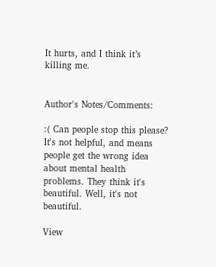It hurts, and I think it’s killing me.


Author's Notes/Comments:

:( Can people stop this please? It's not helpful, and means people get the wrong idea about mental health problems. They think it's beautiful. Well, it's not beautiful.

View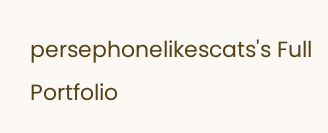persephonelikescats's Full Portfolio